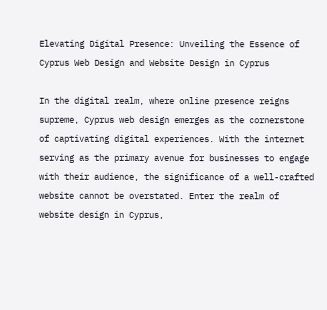Elevating Digital Presence: Unveiling the Essence of Cyprus Web Design and Website Design in Cyprus

In the digital realm, where online presence reigns supreme, Cyprus web design emerges as the cornerstone of captivating digital experiences. With the internet serving as the primary avenue for businesses to engage with their audience, the significance of a well-crafted website cannot be overstated. Enter the realm of website design in Cyprus,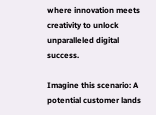where innovation meets creativity to unlock unparalleled digital success.

Imagine this scenario: A potential customer lands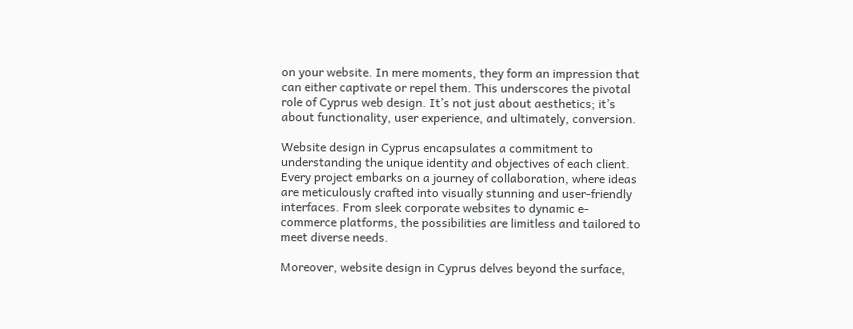on your website. In mere moments, they form an impression that can either captivate or repel them. This underscores the pivotal role of Cyprus web design. It’s not just about aesthetics; it’s about functionality, user experience, and ultimately, conversion.

Website design in Cyprus encapsulates a commitment to understanding the unique identity and objectives of each client. Every project embarks on a journey of collaboration, where ideas are meticulously crafted into visually stunning and user-friendly interfaces. From sleek corporate websites to dynamic e-commerce platforms, the possibilities are limitless and tailored to meet diverse needs.

Moreover, website design in Cyprus delves beyond the surface,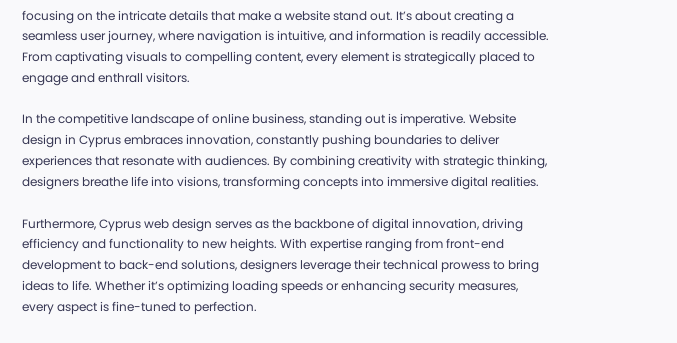focusing on the intricate details that make a website stand out. It’s about creating a seamless user journey, where navigation is intuitive, and information is readily accessible. From captivating visuals to compelling content, every element is strategically placed to engage and enthrall visitors.

In the competitive landscape of online business, standing out is imperative. Website design in Cyprus embraces innovation, constantly pushing boundaries to deliver experiences that resonate with audiences. By combining creativity with strategic thinking, designers breathe life into visions, transforming concepts into immersive digital realities.

Furthermore, Cyprus web design serves as the backbone of digital innovation, driving efficiency and functionality to new heights. With expertise ranging from front-end development to back-end solutions, designers leverage their technical prowess to bring ideas to life. Whether it’s optimizing loading speeds or enhancing security measures, every aspect is fine-tuned to perfection.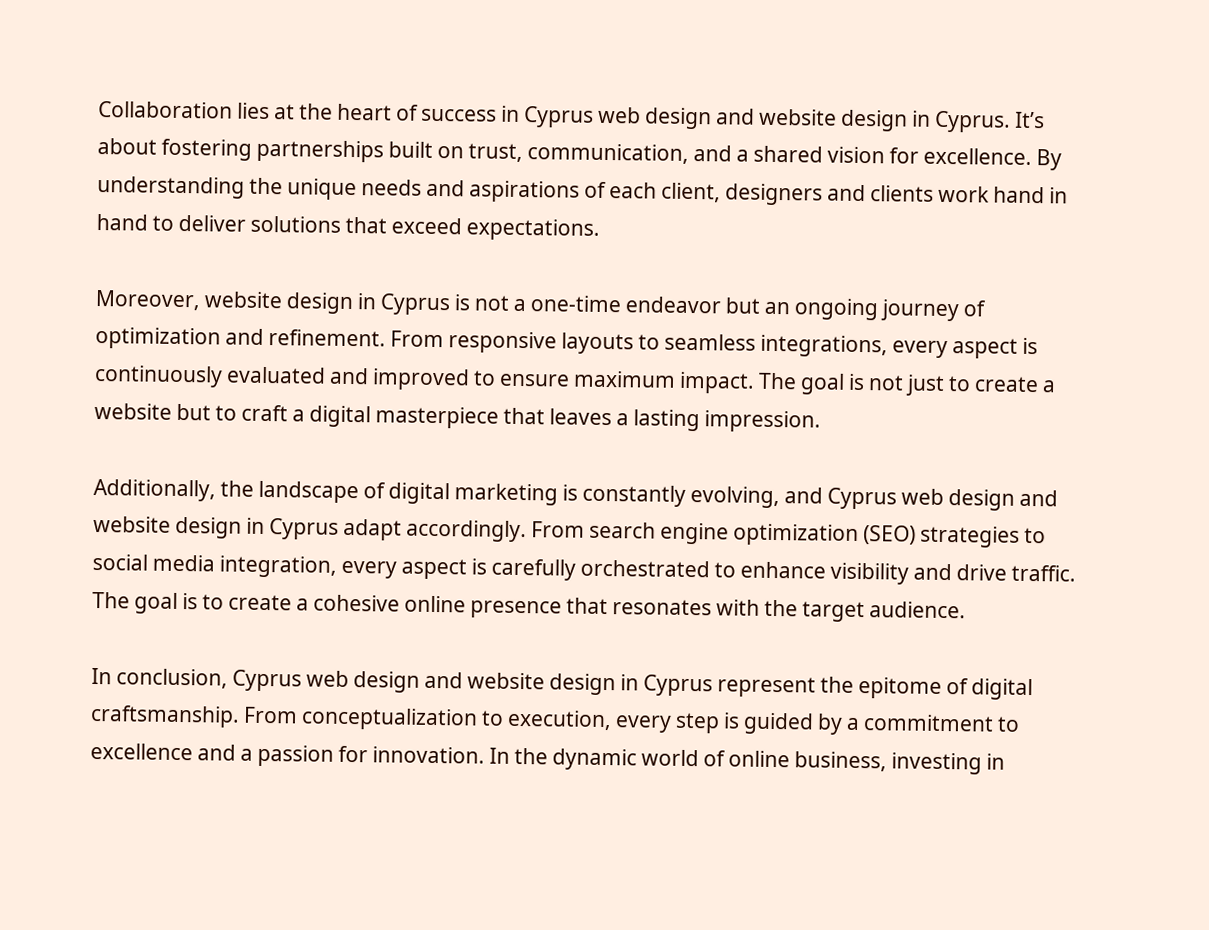Collaboration lies at the heart of success in Cyprus web design and website design in Cyprus. It’s about fostering partnerships built on trust, communication, and a shared vision for excellence. By understanding the unique needs and aspirations of each client, designers and clients work hand in hand to deliver solutions that exceed expectations.

Moreover, website design in Cyprus is not a one-time endeavor but an ongoing journey of optimization and refinement. From responsive layouts to seamless integrations, every aspect is continuously evaluated and improved to ensure maximum impact. The goal is not just to create a website but to craft a digital masterpiece that leaves a lasting impression.

Additionally, the landscape of digital marketing is constantly evolving, and Cyprus web design and website design in Cyprus adapt accordingly. From search engine optimization (SEO) strategies to social media integration, every aspect is carefully orchestrated to enhance visibility and drive traffic. The goal is to create a cohesive online presence that resonates with the target audience.

In conclusion, Cyprus web design and website design in Cyprus represent the epitome of digital craftsmanship. From conceptualization to execution, every step is guided by a commitment to excellence and a passion for innovation. In the dynamic world of online business, investing in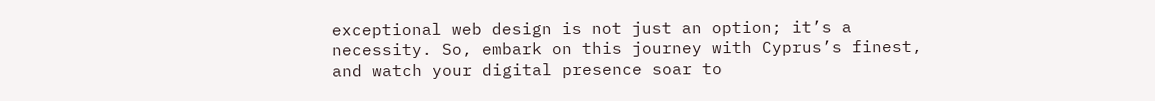exceptional web design is not just an option; it’s a necessity. So, embark on this journey with Cyprus’s finest, and watch your digital presence soar to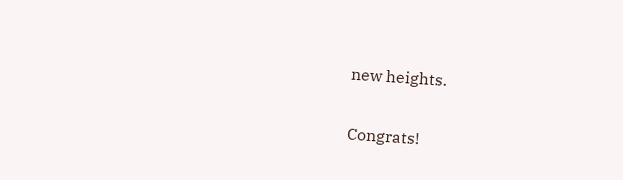new heights.

Congrats!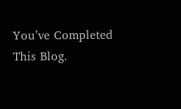You’ve Completed This Blog.